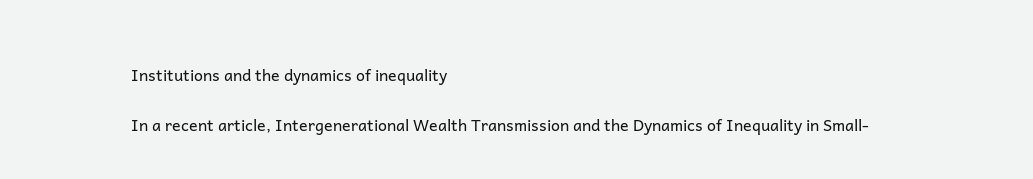Institutions and the dynamics of inequality

In a recent article, Intergenerational Wealth Transmission and the Dynamics of Inequality in Small-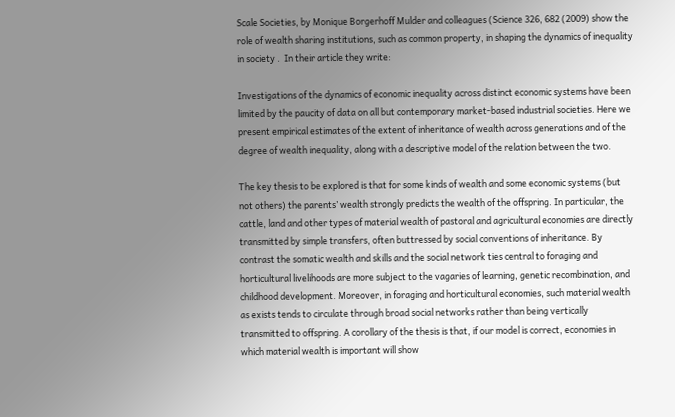Scale Societies, by Monique Borgerhoff Mulder and colleagues (Science 326, 682 (2009) show the role of wealth sharing institutions, such as common property, in shaping the dynamics of inequality in society .  In their article they write:

Investigations of the dynamics of economic inequality across distinct economic systems have been limited by the paucity of data on all but contemporary market-based industrial societies. Here we present empirical estimates of the extent of inheritance of wealth across generations and of the degree of wealth inequality, along with a descriptive model of the relation between the two.

The key thesis to be explored is that for some kinds of wealth and some economic systems (but not others) the parents’ wealth strongly predicts the wealth of the offspring. In particular, the cattle, land and other types of material wealth of pastoral and agricultural economies are directly transmitted by simple transfers, often buttressed by social conventions of inheritance. By contrast the somatic wealth and skills and the social network ties central to foraging and horticultural livelihoods are more subject to the vagaries of learning, genetic recombination, and childhood development. Moreover, in foraging and horticultural economies, such material wealth as exists tends to circulate through broad social networks rather than being vertically transmitted to offspring. A corollary of the thesis is that, if our model is correct, economies in which material wealth is important will show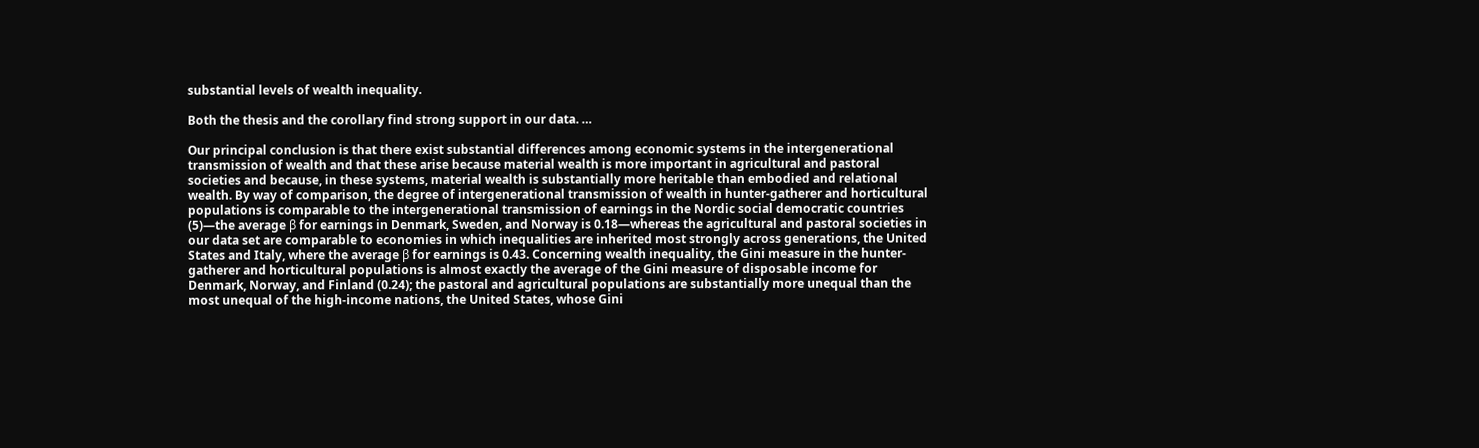substantial levels of wealth inequality.

Both the thesis and the corollary find strong support in our data. …

Our principal conclusion is that there exist substantial differences among economic systems in the intergenerational transmission of wealth and that these arise because material wealth is more important in agricultural and pastoral societies and because, in these systems, material wealth is substantially more heritable than embodied and relational wealth. By way of comparison, the degree of intergenerational transmission of wealth in hunter-gatherer and horticultural populations is comparable to the intergenerational transmission of earnings in the Nordic social democratic countries (5)—the average β for earnings in Denmark, Sweden, and Norway is 0.18—whereas the agricultural and pastoral societies in our data set are comparable to economies in which inequalities are inherited most strongly across generations, the United States and Italy, where the average β for earnings is 0.43. Concerning wealth inequality, the Gini measure in the hunter-gatherer and horticultural populations is almost exactly the average of the Gini measure of disposable income for Denmark, Norway, and Finland (0.24); the pastoral and agricultural populations are substantially more unequal than the most unequal of the high-income nations, the United States, whose Gini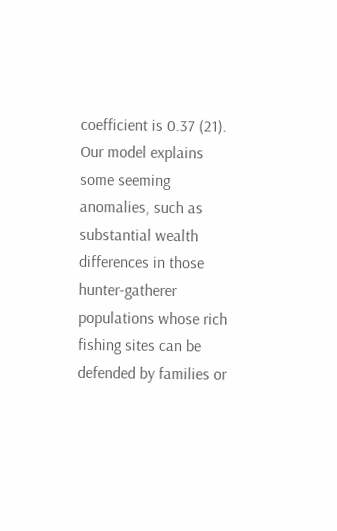coefficient is 0.37 (21). Our model explains some seeming anomalies, such as substantial wealth differences in those hunter-gatherer populations whose rich fishing sites can be defended by families or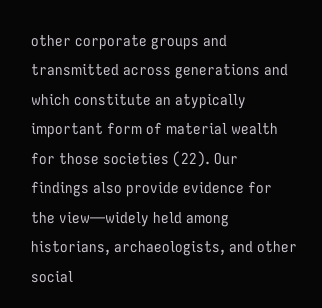other corporate groups and transmitted across generations and which constitute an atypically important form of material wealth for those societies (22). Our findings also provide evidence for the view—widely held among historians, archaeologists, and other social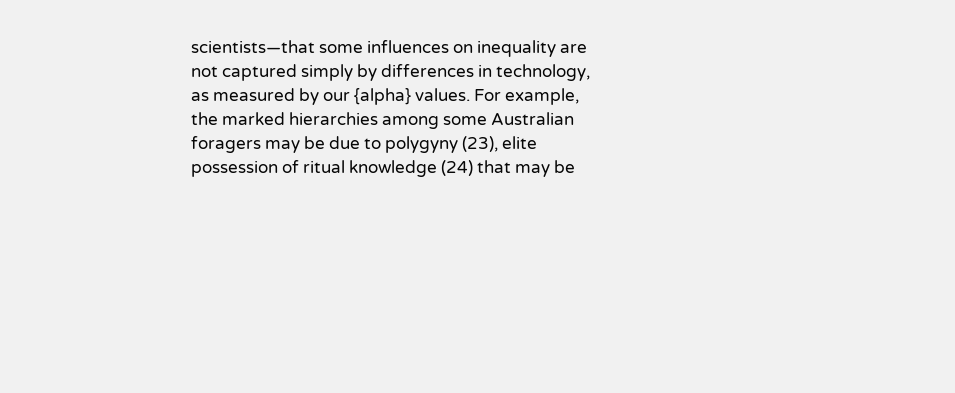scientists—that some influences on inequality are not captured simply by differences in technology, as measured by our {alpha} values. For example, the marked hierarchies among some Australian foragers may be due to polygyny (23), elite possession of ritual knowledge (24) that may be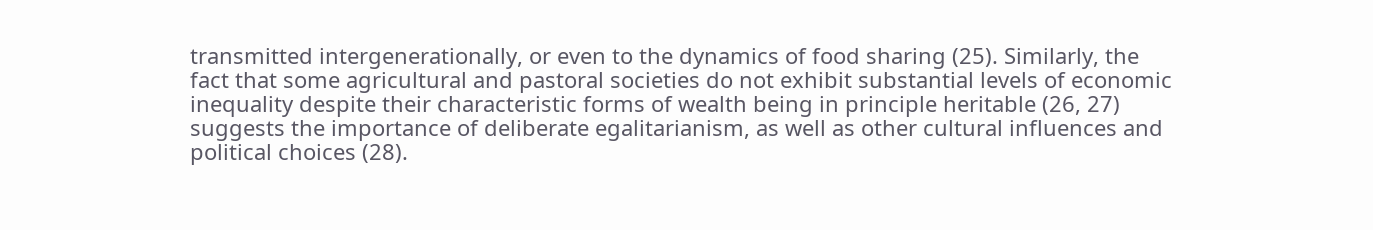transmitted intergenerationally, or even to the dynamics of food sharing (25). Similarly, the fact that some agricultural and pastoral societies do not exhibit substantial levels of economic inequality despite their characteristic forms of wealth being in principle heritable (26, 27) suggests the importance of deliberate egalitarianism, as well as other cultural influences and political choices (28).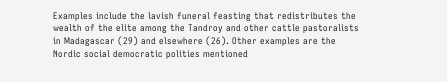Examples include the lavish funeral feasting that redistributes the wealth of the elite among the Tandroy and other cattle pastoralists in Madagascar (29) and elsewhere (26). Other examples are the Nordic social democratic polities mentioned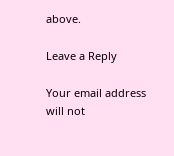above.

Leave a Reply

Your email address will not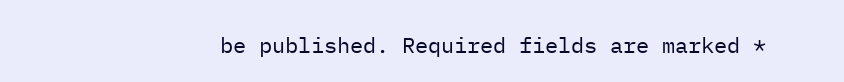be published. Required fields are marked *